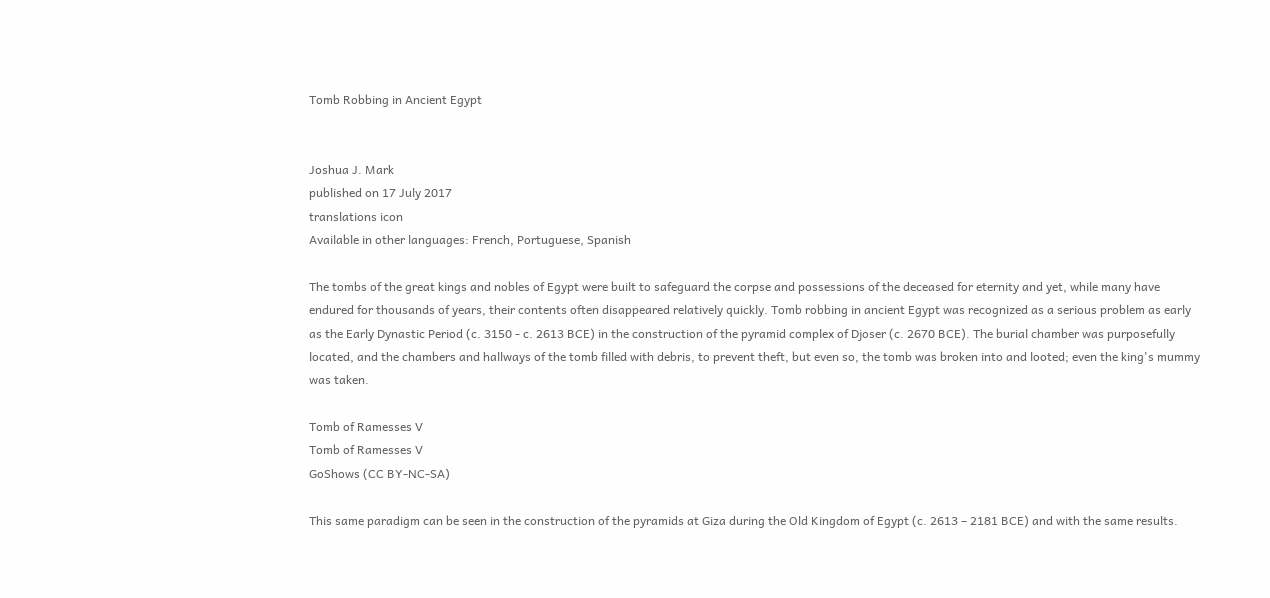Tomb Robbing in Ancient Egypt


Joshua J. Mark
published on 17 July 2017
translations icon
Available in other languages: French, Portuguese, Spanish

The tombs of the great kings and nobles of Egypt were built to safeguard the corpse and possessions of the deceased for eternity and yet, while many have endured for thousands of years, their contents often disappeared relatively quickly. Tomb robbing in ancient Egypt was recognized as a serious problem as early as the Early Dynastic Period (c. 3150 - c. 2613 BCE) in the construction of the pyramid complex of Djoser (c. 2670 BCE). The burial chamber was purposefully located, and the chambers and hallways of the tomb filled with debris, to prevent theft, but even so, the tomb was broken into and looted; even the king's mummy was taken.

Tomb of Ramesses V
Tomb of Ramesses V
GoShows (CC BY-NC-SA)

This same paradigm can be seen in the construction of the pyramids at Giza during the Old Kingdom of Egypt (c. 2613 – 2181 BCE) and with the same results.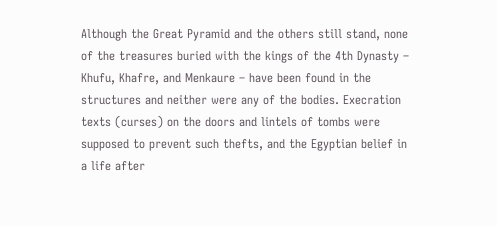Although the Great Pyramid and the others still stand, none of the treasures buried with the kings of the 4th Dynasty – Khufu, Khafre, and Menkaure – have been found in the structures and neither were any of the bodies. Execration texts (curses) on the doors and lintels of tombs were supposed to prevent such thefts, and the Egyptian belief in a life after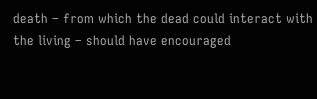death – from which the dead could interact with the living – should have encouraged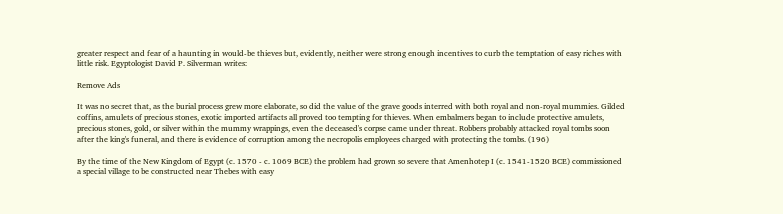greater respect and fear of a haunting in would-be thieves but, evidently, neither were strong enough incentives to curb the temptation of easy riches with little risk. Egyptologist David P. Silverman writes:

Remove Ads

It was no secret that, as the burial process grew more elaborate, so did the value of the grave goods interred with both royal and non-royal mummies. Gilded coffins, amulets of precious stones, exotic imported artifacts all proved too tempting for thieves. When embalmers began to include protective amulets, precious stones, gold, or silver within the mummy wrappings, even the deceased's corpse came under threat. Robbers probably attacked royal tombs soon after the king's funeral, and there is evidence of corruption among the necropolis employees charged with protecting the tombs. (196)

By the time of the New Kingdom of Egypt (c. 1570 - c. 1069 BCE) the problem had grown so severe that Amenhotep I (c. 1541-1520 BCE) commissioned a special village to be constructed near Thebes with easy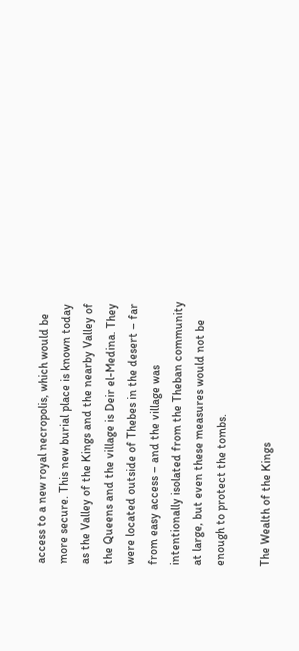access to a new royal necropolis, which would be more secure. This new burial place is known today as the Valley of the Kings and the nearby Valley of the Queens and the village is Deir el-Medina. They were located outside of Thebes in the desert – far from easy access – and the village was intentionally isolated from the Theban community at large, but even these measures would not be enough to protect the tombs.

The Wealth of the Kings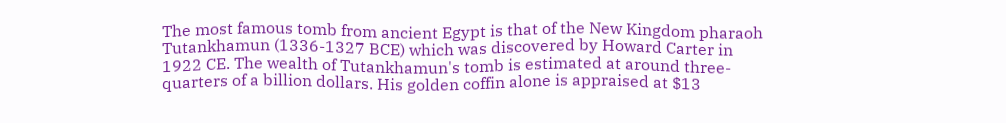The most famous tomb from ancient Egypt is that of the New Kingdom pharaoh Tutankhamun (1336-1327 BCE) which was discovered by Howard Carter in 1922 CE. The wealth of Tutankhamun's tomb is estimated at around three-quarters of a billion dollars. His golden coffin alone is appraised at $13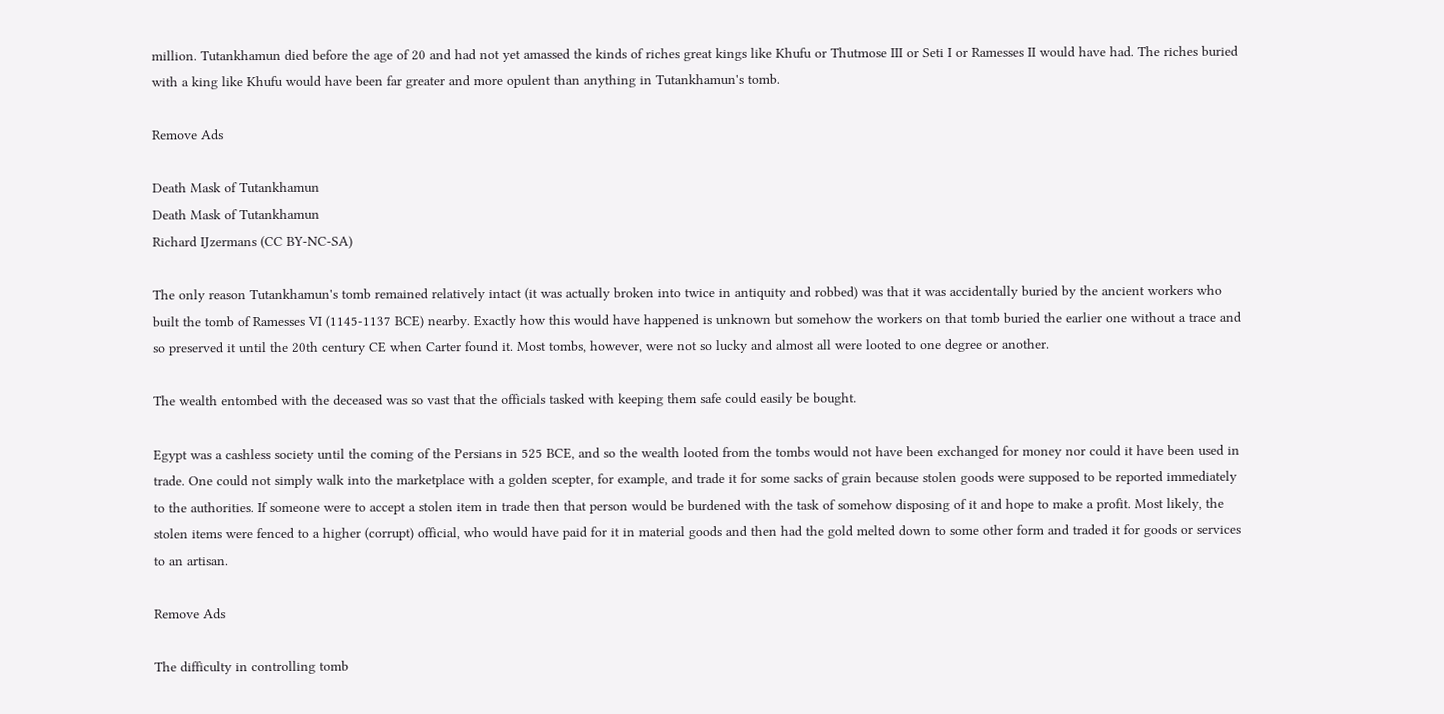million. Tutankhamun died before the age of 20 and had not yet amassed the kinds of riches great kings like Khufu or Thutmose III or Seti I or Ramesses II would have had. The riches buried with a king like Khufu would have been far greater and more opulent than anything in Tutankhamun's tomb.

Remove Ads

Death Mask of Tutankhamun
Death Mask of Tutankhamun
Richard IJzermans (CC BY-NC-SA)

The only reason Tutankhamun's tomb remained relatively intact (it was actually broken into twice in antiquity and robbed) was that it was accidentally buried by the ancient workers who built the tomb of Ramesses VI (1145-1137 BCE) nearby. Exactly how this would have happened is unknown but somehow the workers on that tomb buried the earlier one without a trace and so preserved it until the 20th century CE when Carter found it. Most tombs, however, were not so lucky and almost all were looted to one degree or another.

The wealth entombed with the deceased was so vast that the officials tasked with keeping them safe could easily be bought.

Egypt was a cashless society until the coming of the Persians in 525 BCE, and so the wealth looted from the tombs would not have been exchanged for money nor could it have been used in trade. One could not simply walk into the marketplace with a golden scepter, for example, and trade it for some sacks of grain because stolen goods were supposed to be reported immediately to the authorities. If someone were to accept a stolen item in trade then that person would be burdened with the task of somehow disposing of it and hope to make a profit. Most likely, the stolen items were fenced to a higher (corrupt) official, who would have paid for it in material goods and then had the gold melted down to some other form and traded it for goods or services to an artisan.

Remove Ads

The difficulty in controlling tomb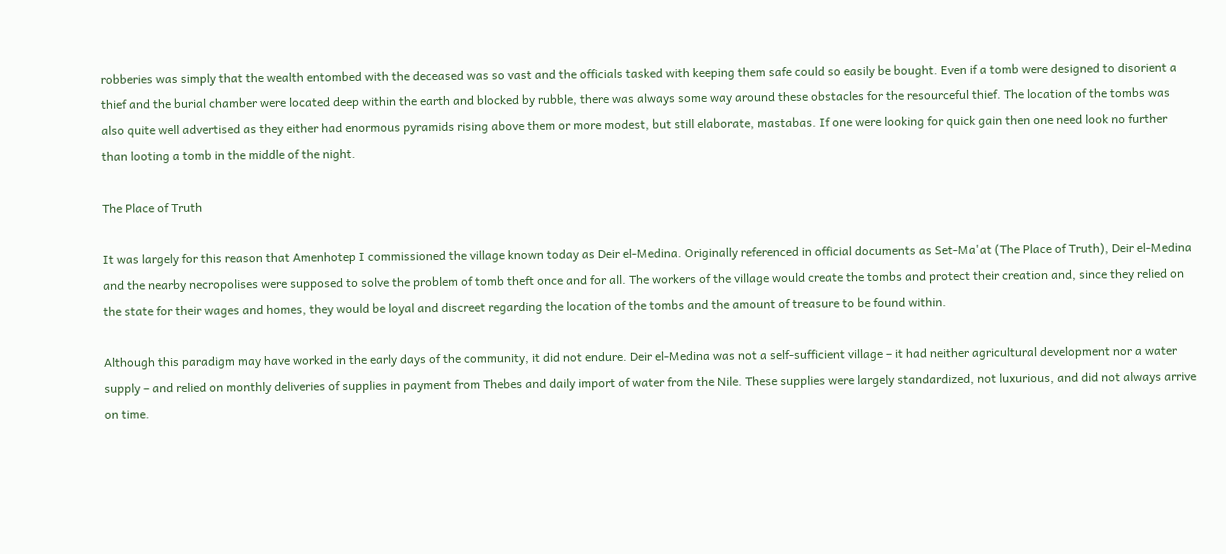robberies was simply that the wealth entombed with the deceased was so vast and the officials tasked with keeping them safe could so easily be bought. Even if a tomb were designed to disorient a thief and the burial chamber were located deep within the earth and blocked by rubble, there was always some way around these obstacles for the resourceful thief. The location of the tombs was also quite well advertised as they either had enormous pyramids rising above them or more modest, but still elaborate, mastabas. If one were looking for quick gain then one need look no further than looting a tomb in the middle of the night.

The Place of Truth

It was largely for this reason that Amenhotep I commissioned the village known today as Deir el-Medina. Originally referenced in official documents as Set-Ma'at (The Place of Truth), Deir el-Medina and the nearby necropolises were supposed to solve the problem of tomb theft once and for all. The workers of the village would create the tombs and protect their creation and, since they relied on the state for their wages and homes, they would be loyal and discreet regarding the location of the tombs and the amount of treasure to be found within.

Although this paradigm may have worked in the early days of the community, it did not endure. Deir el-Medina was not a self-sufficient village – it had neither agricultural development nor a water supply – and relied on monthly deliveries of supplies in payment from Thebes and daily import of water from the Nile. These supplies were largely standardized, not luxurious, and did not always arrive on time.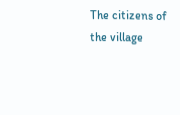The citizens of the village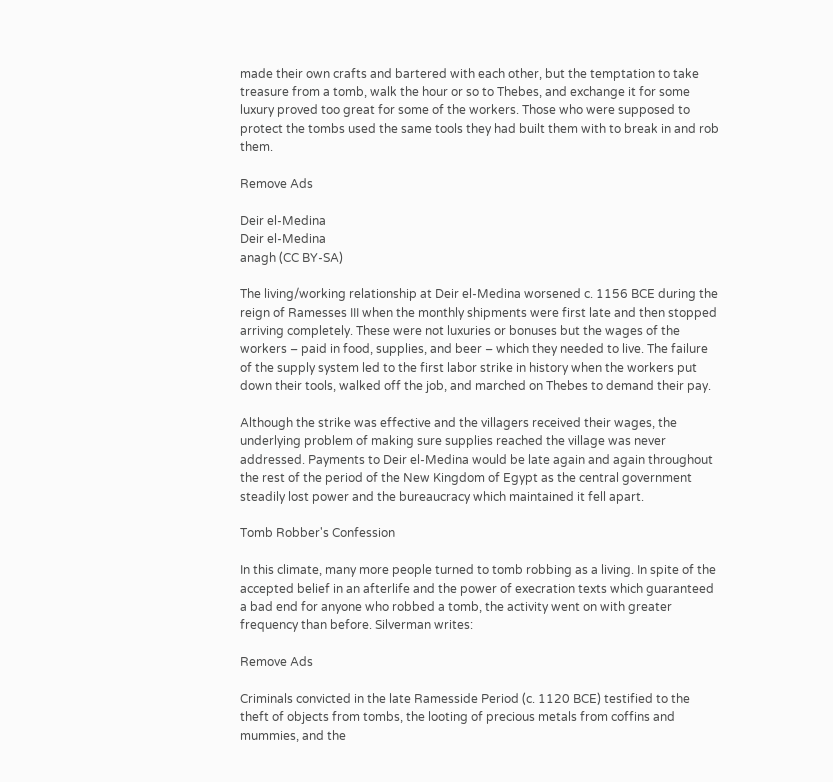made their own crafts and bartered with each other, but the temptation to take treasure from a tomb, walk the hour or so to Thebes, and exchange it for some luxury proved too great for some of the workers. Those who were supposed to protect the tombs used the same tools they had built them with to break in and rob them.

Remove Ads

Deir el-Medina
Deir el-Medina
anagh (CC BY-SA)

The living/working relationship at Deir el-Medina worsened c. 1156 BCE during the reign of Ramesses III when the monthly shipments were first late and then stopped arriving completely. These were not luxuries or bonuses but the wages of the workers – paid in food, supplies, and beer – which they needed to live. The failure of the supply system led to the first labor strike in history when the workers put down their tools, walked off the job, and marched on Thebes to demand their pay.

Although the strike was effective and the villagers received their wages, the underlying problem of making sure supplies reached the village was never addressed. Payments to Deir el-Medina would be late again and again throughout the rest of the period of the New Kingdom of Egypt as the central government steadily lost power and the bureaucracy which maintained it fell apart.

Tomb Robber's Confession

In this climate, many more people turned to tomb robbing as a living. In spite of the accepted belief in an afterlife and the power of execration texts which guaranteed a bad end for anyone who robbed a tomb, the activity went on with greater frequency than before. Silverman writes:

Remove Ads

Criminals convicted in the late Ramesside Period (c. 1120 BCE) testified to the theft of objects from tombs, the looting of precious metals from coffins and mummies, and the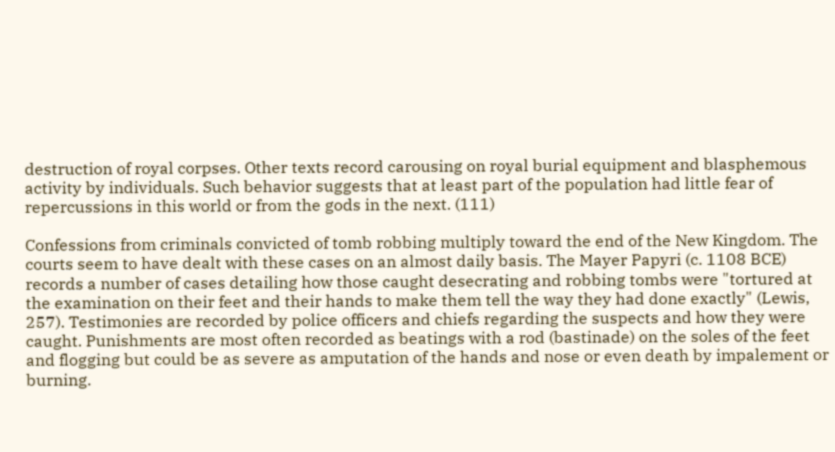destruction of royal corpses. Other texts record carousing on royal burial equipment and blasphemous activity by individuals. Such behavior suggests that at least part of the population had little fear of repercussions in this world or from the gods in the next. (111)

Confessions from criminals convicted of tomb robbing multiply toward the end of the New Kingdom. The courts seem to have dealt with these cases on an almost daily basis. The Mayer Papyri (c. 1108 BCE) records a number of cases detailing how those caught desecrating and robbing tombs were "tortured at the examination on their feet and their hands to make them tell the way they had done exactly" (Lewis, 257). Testimonies are recorded by police officers and chiefs regarding the suspects and how they were caught. Punishments are most often recorded as beatings with a rod (bastinade) on the soles of the feet and flogging but could be as severe as amputation of the hands and nose or even death by impalement or burning.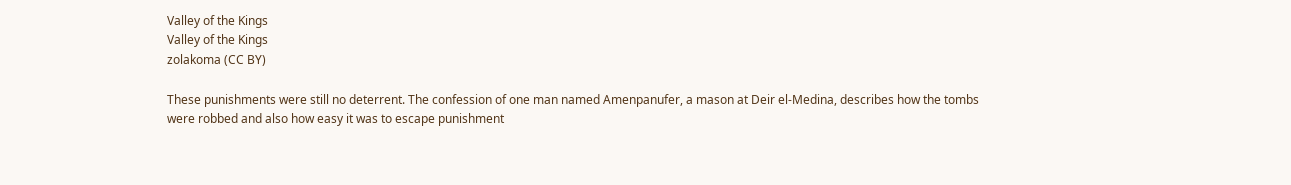Valley of the Kings
Valley of the Kings
zolakoma (CC BY)

These punishments were still no deterrent. The confession of one man named Amenpanufer, a mason at Deir el-Medina, describes how the tombs were robbed and also how easy it was to escape punishment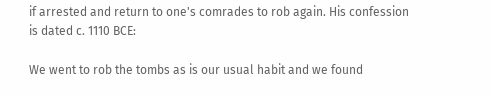if arrested and return to one's comrades to rob again. His confession is dated c. 1110 BCE:

We went to rob the tombs as is our usual habit and we found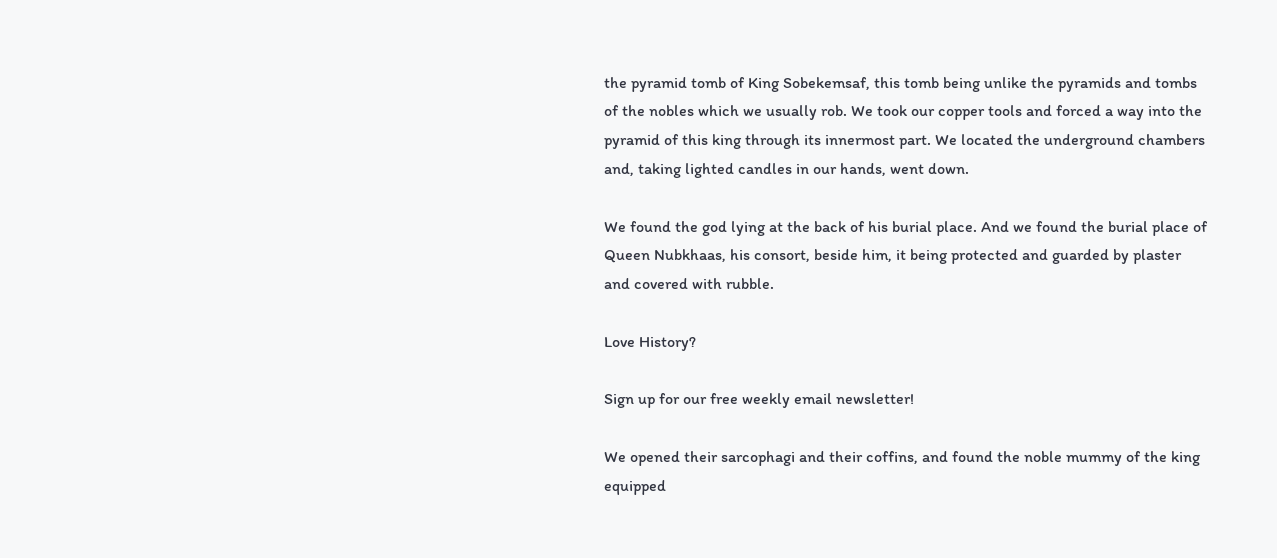the pyramid tomb of King Sobekemsaf, this tomb being unlike the pyramids and tombs of the nobles which we usually rob. We took our copper tools and forced a way into the pyramid of this king through its innermost part. We located the underground chambers and, taking lighted candles in our hands, went down.

We found the god lying at the back of his burial place. And we found the burial place of Queen Nubkhaas, his consort, beside him, it being protected and guarded by plaster and covered with rubble.

Love History?

Sign up for our free weekly email newsletter!

We opened their sarcophagi and their coffins, and found the noble mummy of the king equipped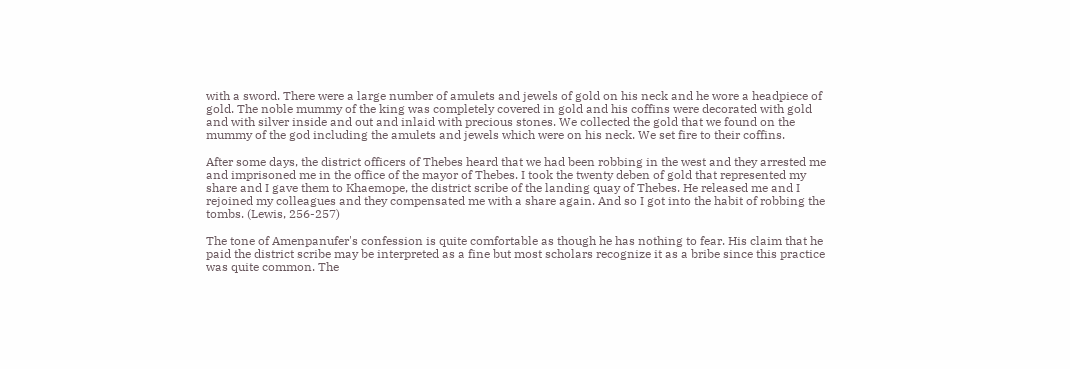with a sword. There were a large number of amulets and jewels of gold on his neck and he wore a headpiece of gold. The noble mummy of the king was completely covered in gold and his coffins were decorated with gold and with silver inside and out and inlaid with precious stones. We collected the gold that we found on the mummy of the god including the amulets and jewels which were on his neck. We set fire to their coffins.

After some days, the district officers of Thebes heard that we had been robbing in the west and they arrested me and imprisoned me in the office of the mayor of Thebes. I took the twenty deben of gold that represented my share and I gave them to Khaemope, the district scribe of the landing quay of Thebes. He released me and I rejoined my colleagues and they compensated me with a share again. And so I got into the habit of robbing the tombs. (Lewis, 256-257)

The tone of Amenpanufer's confession is quite comfortable as though he has nothing to fear. His claim that he paid the district scribe may be interpreted as a fine but most scholars recognize it as a bribe since this practice was quite common. The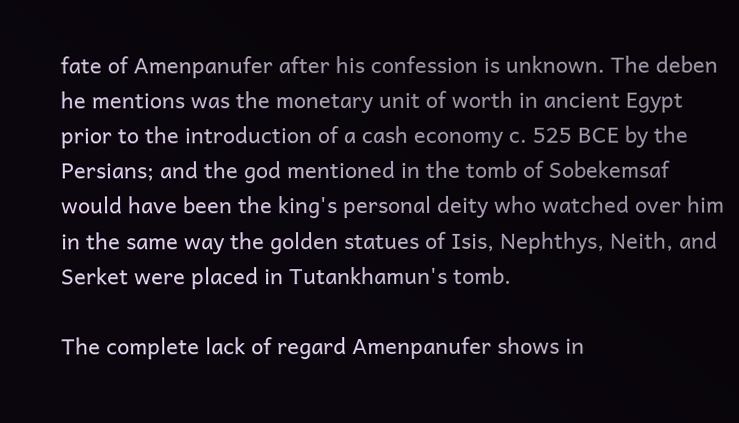fate of Amenpanufer after his confession is unknown. The deben he mentions was the monetary unit of worth in ancient Egypt prior to the introduction of a cash economy c. 525 BCE by the Persians; and the god mentioned in the tomb of Sobekemsaf would have been the king's personal deity who watched over him in the same way the golden statues of Isis, Nephthys, Neith, and Serket were placed in Tutankhamun's tomb.

The complete lack of regard Amenpanufer shows in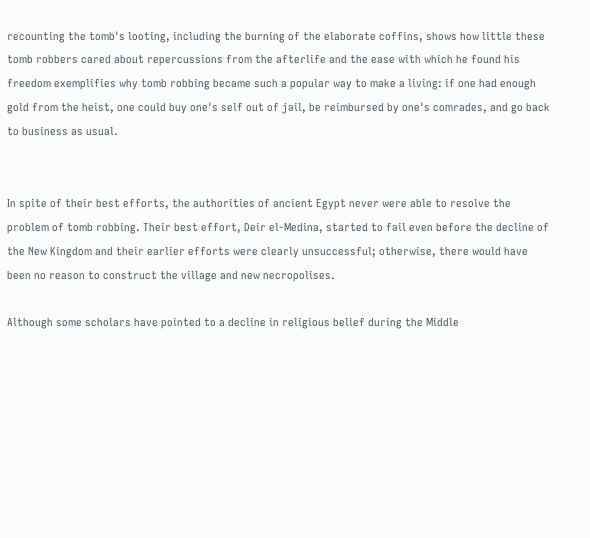recounting the tomb's looting, including the burning of the elaborate coffins, shows how little these tomb robbers cared about repercussions from the afterlife and the ease with which he found his freedom exemplifies why tomb robbing became such a popular way to make a living: if one had enough gold from the heist, one could buy one's self out of jail, be reimbursed by one's comrades, and go back to business as usual.


In spite of their best efforts, the authorities of ancient Egypt never were able to resolve the problem of tomb robbing. Their best effort, Deir el-Medina, started to fail even before the decline of the New Kingdom and their earlier efforts were clearly unsuccessful; otherwise, there would have been no reason to construct the village and new necropolises.

Although some scholars have pointed to a decline in religious belief during the Middle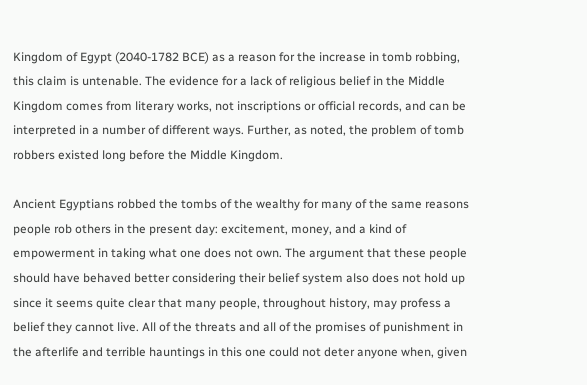Kingdom of Egypt (2040-1782 BCE) as a reason for the increase in tomb robbing, this claim is untenable. The evidence for a lack of religious belief in the Middle Kingdom comes from literary works, not inscriptions or official records, and can be interpreted in a number of different ways. Further, as noted, the problem of tomb robbers existed long before the Middle Kingdom.

Ancient Egyptians robbed the tombs of the wealthy for many of the same reasons people rob others in the present day: excitement, money, and a kind of empowerment in taking what one does not own. The argument that these people should have behaved better considering their belief system also does not hold up since it seems quite clear that many people, throughout history, may profess a belief they cannot live. All of the threats and all of the promises of punishment in the afterlife and terrible hauntings in this one could not deter anyone when, given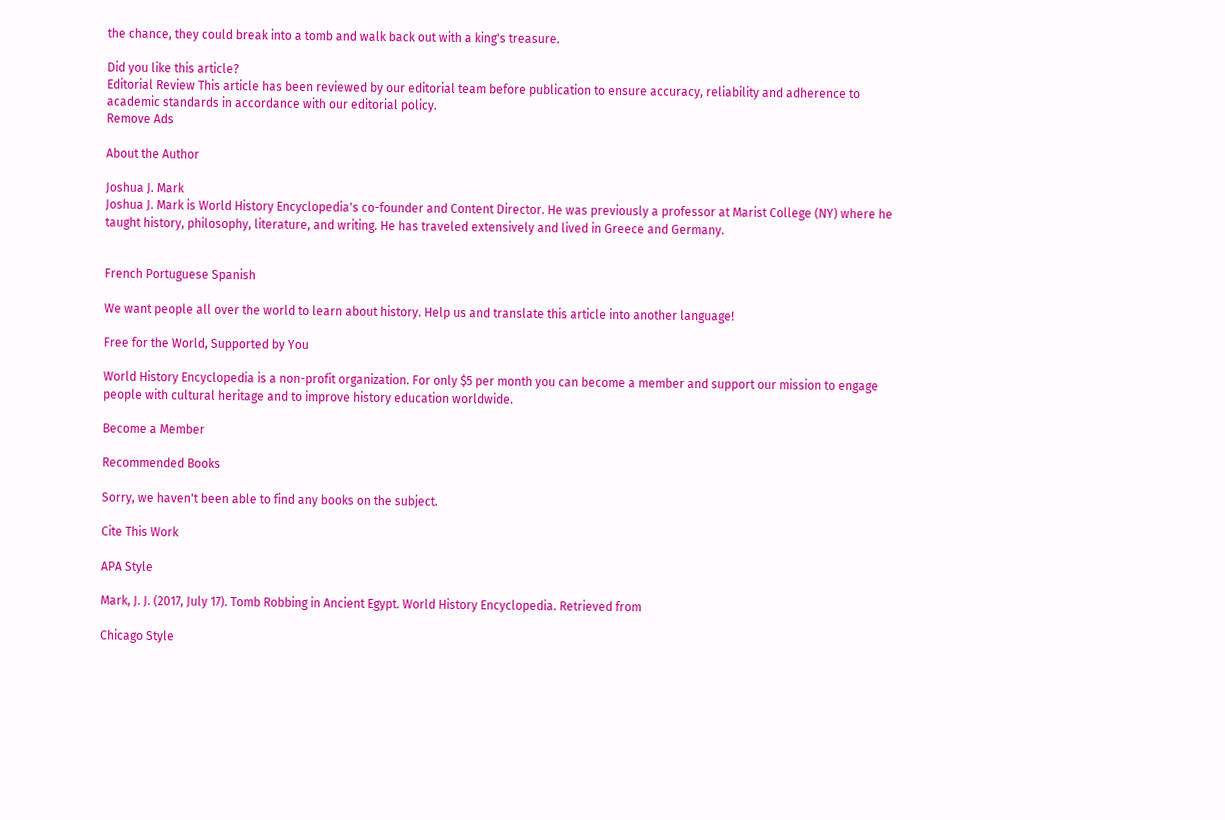the chance, they could break into a tomb and walk back out with a king's treasure.

Did you like this article?
Editorial Review This article has been reviewed by our editorial team before publication to ensure accuracy, reliability and adherence to academic standards in accordance with our editorial policy.
Remove Ads

About the Author

Joshua J. Mark
Joshua J. Mark is World History Encyclopedia's co-founder and Content Director. He was previously a professor at Marist College (NY) where he taught history, philosophy, literature, and writing. He has traveled extensively and lived in Greece and Germany.


French Portuguese Spanish

We want people all over the world to learn about history. Help us and translate this article into another language!

Free for the World, Supported by You

World History Encyclopedia is a non-profit organization. For only $5 per month you can become a member and support our mission to engage people with cultural heritage and to improve history education worldwide.

Become a Member

Recommended Books

Sorry, we haven't been able to find any books on the subject.

Cite This Work

APA Style

Mark, J. J. (2017, July 17). Tomb Robbing in Ancient Egypt. World History Encyclopedia. Retrieved from

Chicago Style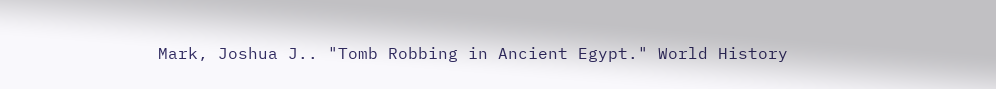Mark, Joshua J.. "Tomb Robbing in Ancient Egypt." World History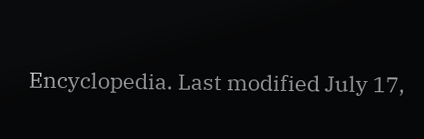Encyclopedia. Last modified July 17,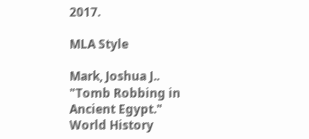2017.

MLA Style

Mark, Joshua J.. "Tomb Robbing in Ancient Egypt." World History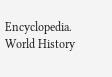Encyclopedia. World History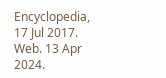Encyclopedia, 17 Jul 2017. Web. 13 Apr 2024.